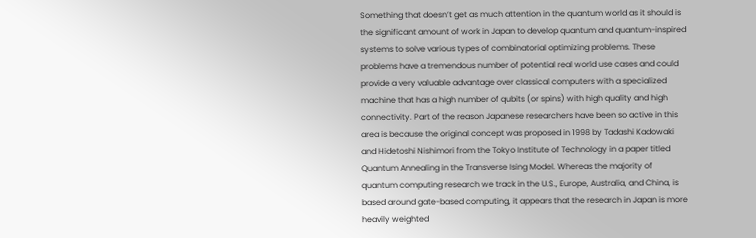Something that doesn’t get as much attention in the quantum world as it should is the significant amount of work in Japan to develop quantum and quantum-inspired systems to solve various types of combinatorial optimizing problems. These problems have a tremendous number of potential real world use cases and could provide a very valuable advantage over classical computers with a specialized machine that has a high number of qubits (or spins) with high quality and high connectivity. Part of the reason Japanese researchers have been so active in this area is because the original concept was proposed in 1998 by Tadashi Kadowaki and Hidetoshi Nishimori from the Tokyo Institute of Technology in a paper titled Quantum Annealing in the Transverse Ising Model. Whereas the majority of quantum computing research we track in the U.S., Europe, Australia, and China, is based around gate-based computing, it appears that the research in Japan is more heavily weighted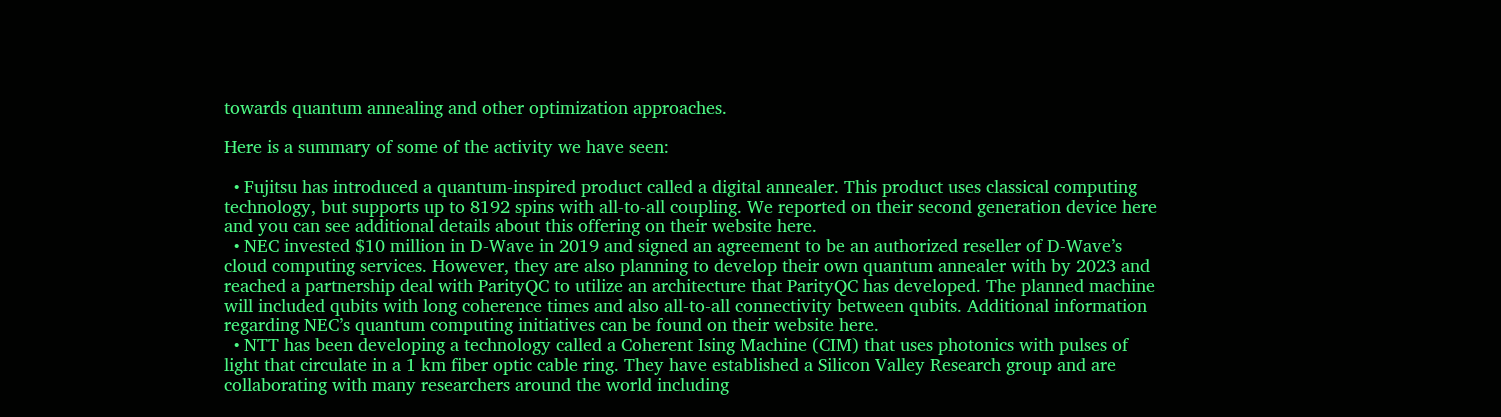towards quantum annealing and other optimization approaches.

Here is a summary of some of the activity we have seen:

  • Fujitsu has introduced a quantum-inspired product called a digital annealer. This product uses classical computing technology, but supports up to 8192 spins with all-to-all coupling. We reported on their second generation device here and you can see additional details about this offering on their website here.
  • NEC invested $10 million in D-Wave in 2019 and signed an agreement to be an authorized reseller of D-Wave’s cloud computing services. However, they are also planning to develop their own quantum annealer with by 2023 and reached a partnership deal with ParityQC to utilize an architecture that ParityQC has developed. The planned machine will included qubits with long coherence times and also all-to-all connectivity between qubits. Additional information regarding NEC’s quantum computing initiatives can be found on their website here.
  • NTT has been developing a technology called a Coherent Ising Machine (CIM) that uses photonics with pulses of light that circulate in a 1 km fiber optic cable ring. They have established a Silicon Valley Research group and are collaborating with many researchers around the world including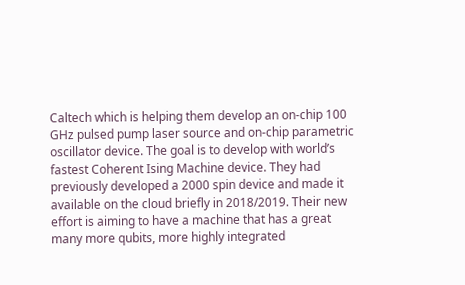Caltech which is helping them develop an on-chip 100 GHz pulsed pump laser source and on-chip parametric oscillator device. The goal is to develop with world’s fastest Coherent Ising Machine device. They had previously developed a 2000 spin device and made it available on the cloud briefly in 2018/2019. Their new effort is aiming to have a machine that has a great many more qubits, more highly integrated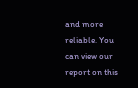and more reliable. You can view our report on this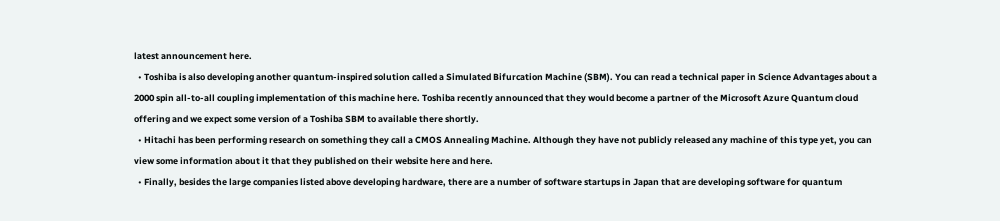latest announcement here.
  • Toshiba is also developing another quantum-inspired solution called a Simulated Bifurcation Machine (SBM). You can read a technical paper in Science Advantages about a 2000 spin all-to-all coupling implementation of this machine here. Toshiba recently announced that they would become a partner of the Microsoft Azure Quantum cloud offering and we expect some version of a Toshiba SBM to available there shortly.
  • Hitachi has been performing research on something they call a CMOS Annealing Machine. Although they have not publicly released any machine of this type yet, you can view some information about it that they published on their website here and here.
  • Finally, besides the large companies listed above developing hardware, there are a number of software startups in Japan that are developing software for quantum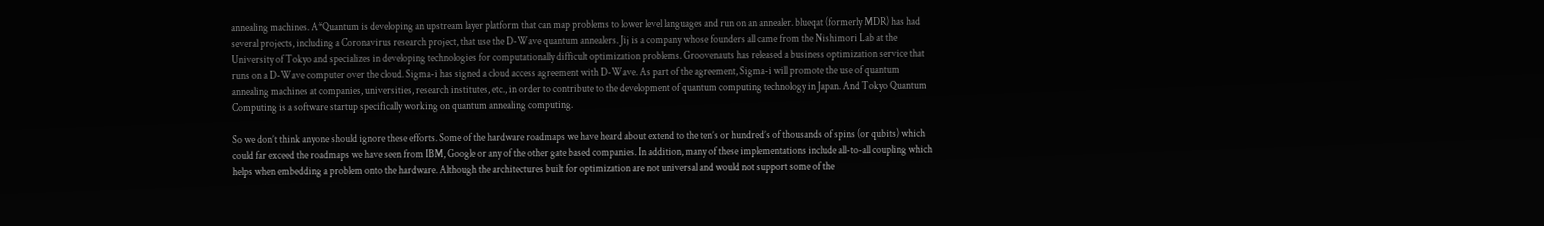annealing machines. A*Quantum is developing an upstream layer platform that can map problems to lower level languages and run on an annealer. blueqat (formerly MDR) has had several projects, including a Coronavirus research project, that use the D-Wave quantum annealers. Jij is a company whose founders all came from the Nishimori Lab at the University of Tokyo and specializes in developing technologies for computationally difficult optimization problems. Groovenauts has released a business optimization service that runs on a D-Wave computer over the cloud. Sigma-i has signed a cloud access agreement with D-Wave. As part of the agreement, Sigma-i will promote the use of quantum annealing machines at companies, universities, research institutes, etc., in order to contribute to the development of quantum computing technology in Japan. And Tokyo Quantum Computing is a software startup specifically working on quantum annealing computing.

So we don’t think anyone should ignore these efforts. Some of the hardware roadmaps we have heard about extend to the ten’s or hundred’s of thousands of spins (or qubits) which could far exceed the roadmaps we have seen from IBM, Google or any of the other gate based companies. In addition, many of these implementations include all-to-all coupling which helps when embedding a problem onto the hardware. Although the architectures built for optimization are not universal and would not support some of the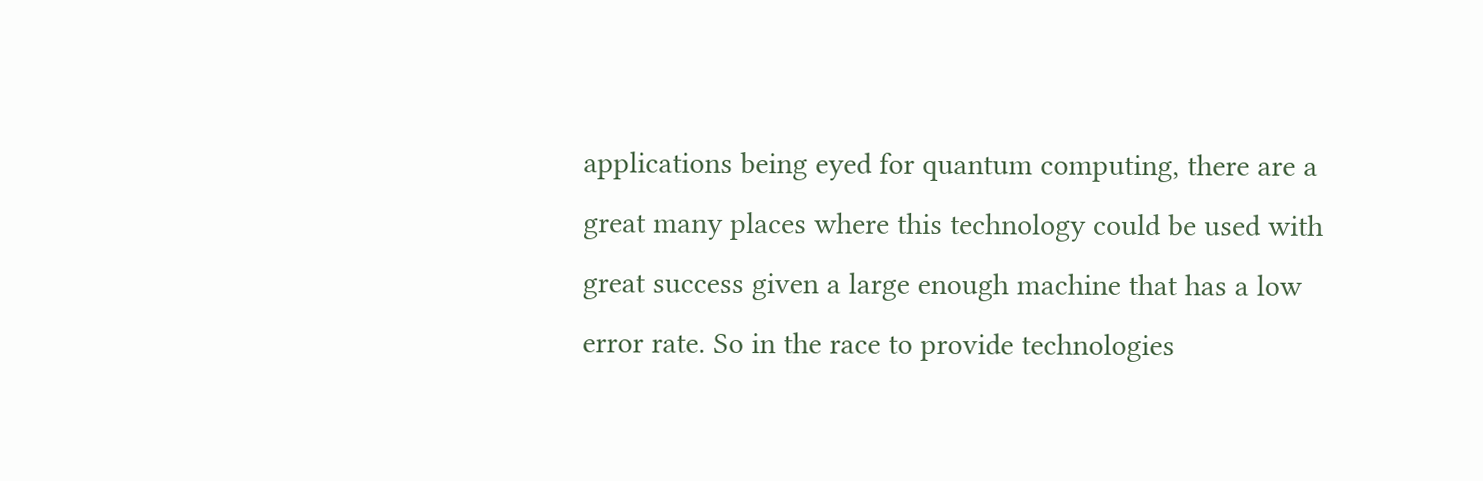applications being eyed for quantum computing, there are a great many places where this technology could be used with great success given a large enough machine that has a low error rate. So in the race to provide technologies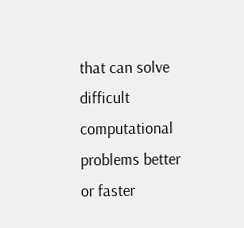that can solve difficult computational problems better or faster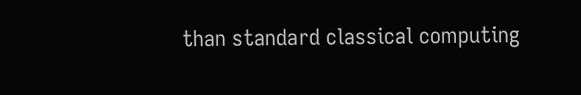than standard classical computing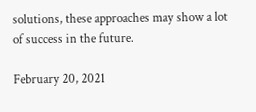solutions, these approaches may show a lot of success in the future.

February 20, 2021